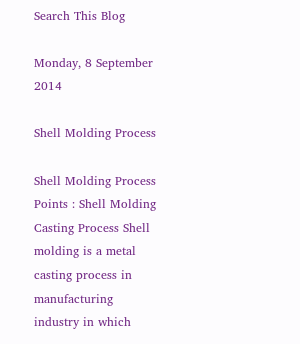Search This Blog

Monday, 8 September 2014

Shell Molding Process

Shell Molding Process Points : Shell Molding Casting Process Shell molding is a metal casting process in manufacturing industry in which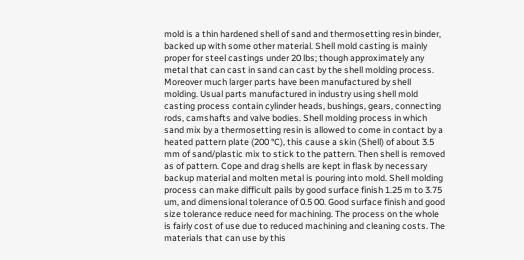mold is a thin hardened shell of sand and thermosetting resin binder, backed up with some other material. Shell mold casting is mainly proper for steel castings under 20 lbs; though approximately any metal that can cast in sand can cast by the shell molding process. Moreover much larger parts have been manufactured by shell molding. Usual parts manufactured in industry using shell mold casting process contain cylinder heads, bushings, gears, connecting rods, camshafts and valve bodies. Shell molding process in which sand mix by a thermosetting resin is allowed to come in contact by a heated pattern plate (200 °C), this cause a skin (Shell) of about 3.5 mm of sand/plastic mix to stick to the pattern. Then shell is removed as of pattern. Cope and drag shells are kept in flask by necessary backup material and molten metal is pouring into mold. Shell molding process can make difficult pails by good surface finish 1.25 m to 3.75 um, and dimensional tolerance of 0.5 00. Good surface finish and good size tolerance reduce need for machining. The process on the whole is fairly cost of use due to reduced machining and cleaning costs. The materials that can use by this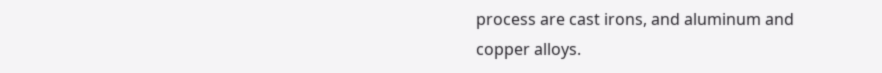process are cast irons, and aluminum and copper alloys.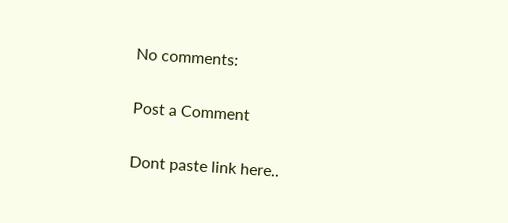No comments:

Post a Comment

Dont paste link here..